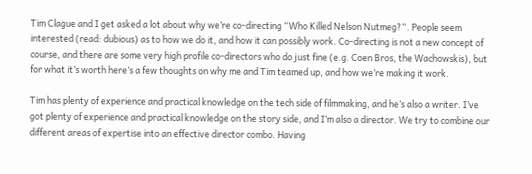Tim Clague and I get asked a lot about why we’re co-directing “Who Killed Nelson Nutmeg?“. People seem interested (read: dubious) as to how we do it, and how it can possibly work. Co-directing is not a new concept of course, and there are some very high profile co-directors who do just fine (e.g. Coen Bros, the Wachowskis), but for what it’s worth here’s a few thoughts on why me and Tim teamed up, and how we’re making it work.

Tim has plenty of experience and practical knowledge on the tech side of filmmaking, and he’s also a writer. I’ve got plenty of experience and practical knowledge on the story side, and I’m also a director. We try to combine our different areas of expertise into an effective director combo. Having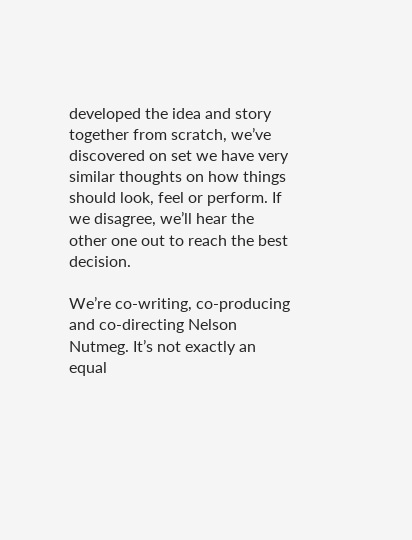developed the idea and story together from scratch, we’ve discovered on set we have very similar thoughts on how things should look, feel or perform. If we disagree, we’ll hear the other one out to reach the best decision.

We’re co-writing, co-producing and co-directing Nelson Nutmeg. It’s not exactly an equal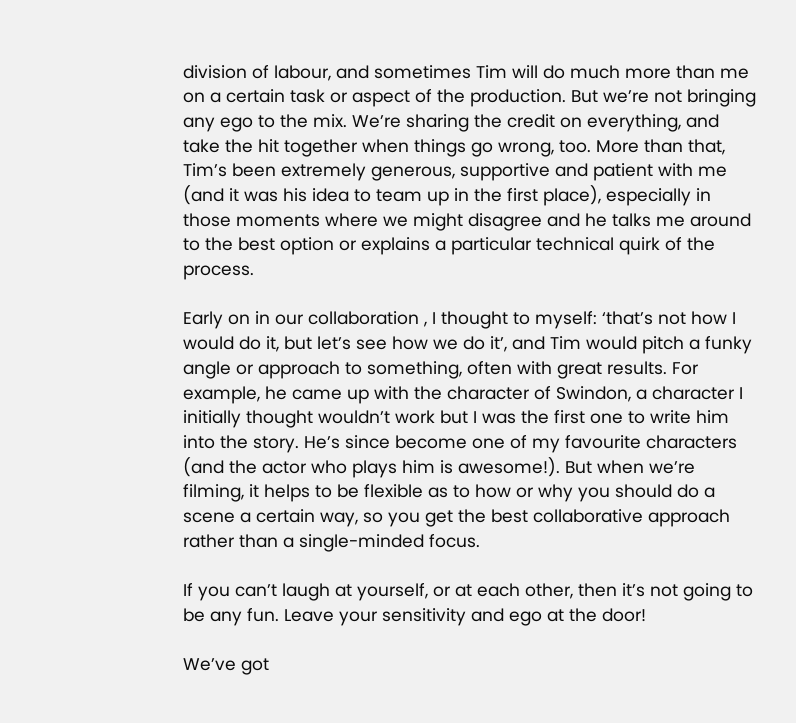division of labour, and sometimes Tim will do much more than me on a certain task or aspect of the production. But we’re not bringing any ego to the mix. We’re sharing the credit on everything, and take the hit together when things go wrong, too. More than that, Tim’s been extremely generous, supportive and patient with me (and it was his idea to team up in the first place), especially in those moments where we might disagree and he talks me around to the best option or explains a particular technical quirk of the process.

Early on in our collaboration , I thought to myself: ‘that’s not how I would do it, but let’s see how we do it’, and Tim would pitch a funky angle or approach to something, often with great results. For example, he came up with the character of Swindon, a character I initially thought wouldn’t work but I was the first one to write him into the story. He’s since become one of my favourite characters (and the actor who plays him is awesome!). But when we’re filming, it helps to be flexible as to how or why you should do a scene a certain way, so you get the best collaborative approach rather than a single-minded focus.

If you can’t laugh at yourself, or at each other, then it’s not going to be any fun. Leave your sensitivity and ego at the door!

We’ve got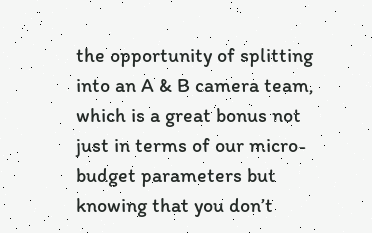the opportunity of splitting into an A & B camera team, which is a great bonus not just in terms of our micro-budget parameters but knowing that you don’t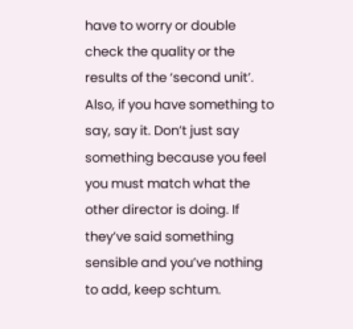have to worry or double check the quality or the results of the ‘second unit’. Also, if you have something to say, say it. Don’t just say something because you feel you must match what the other director is doing. If they’ve said something sensible and you’ve nothing to add, keep schtum.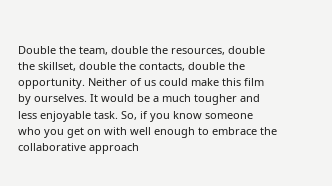Double the team, double the resources, double the skillset, double the contacts, double the opportunity. Neither of us could make this film by ourselves. It would be a much tougher and less enjoyable task. So, if you know someone who you get on with well enough to embrace the collaborative approach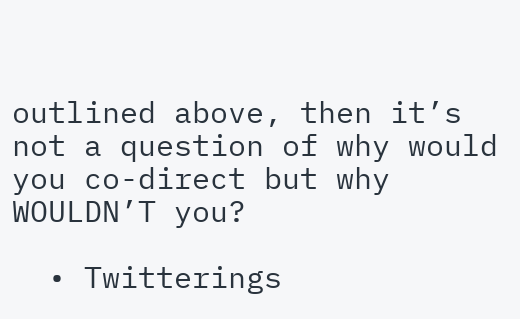outlined above, then it’s not a question of why would you co-direct but why WOULDN’T you?

  • Twitterings